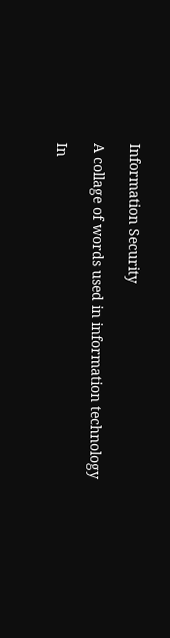Information Security

A collage of words used in information technology

In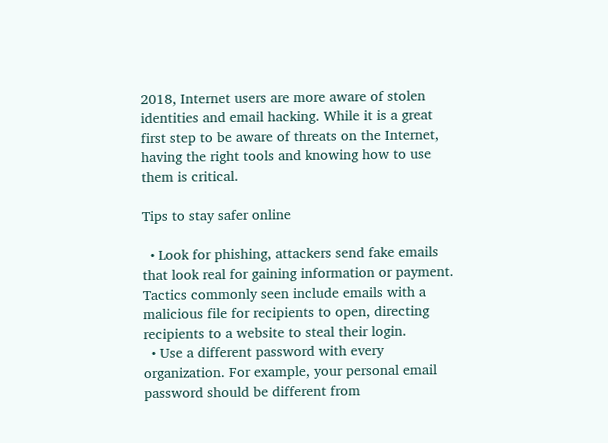2018, Internet users are more aware of stolen identities and email hacking. While it is a great first step to be aware of threats on the Internet, having the right tools and knowing how to use them is critical.

Tips to stay safer online

  • Look for phishing, attackers send fake emails that look real for gaining information or payment. Tactics commonly seen include emails with a malicious file for recipients to open, directing recipients to a website to steal their login.
  • Use a different password with every organization. For example, your personal email password should be different from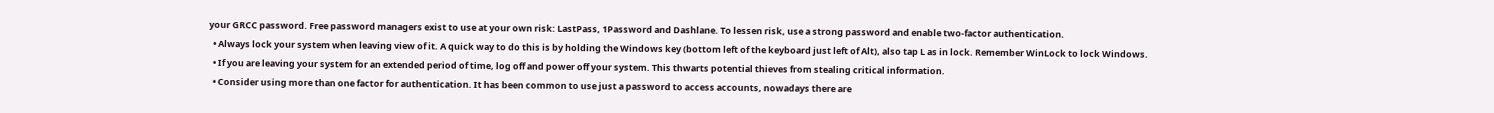your GRCC password. Free password managers exist to use at your own risk: LastPass, 1Password and Dashlane. To lessen risk, use a strong password and enable two-factor authentication.
  • Always lock your system when leaving view of it. A quick way to do this is by holding the Windows key (bottom left of the keyboard just left of Alt), also tap L as in lock. Remember WinLock to lock Windows.
  • If you are leaving your system for an extended period of time, log off and power off your system. This thwarts potential thieves from stealing critical information.
  • Consider using more than one factor for authentication. It has been common to use just a password to access accounts, nowadays there are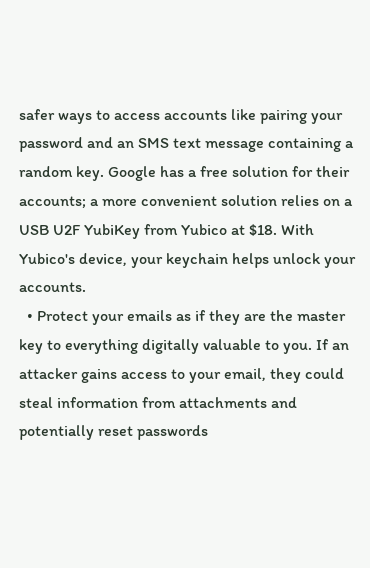safer ways to access accounts like pairing your password and an SMS text message containing a random key. Google has a free solution for their accounts; a more convenient solution relies on a USB U2F YubiKey from Yubico at $18. With Yubico's device, your keychain helps unlock your accounts.
  • Protect your emails as if they are the master key to everything digitally valuable to you. If an attacker gains access to your email, they could steal information from attachments and potentially reset passwords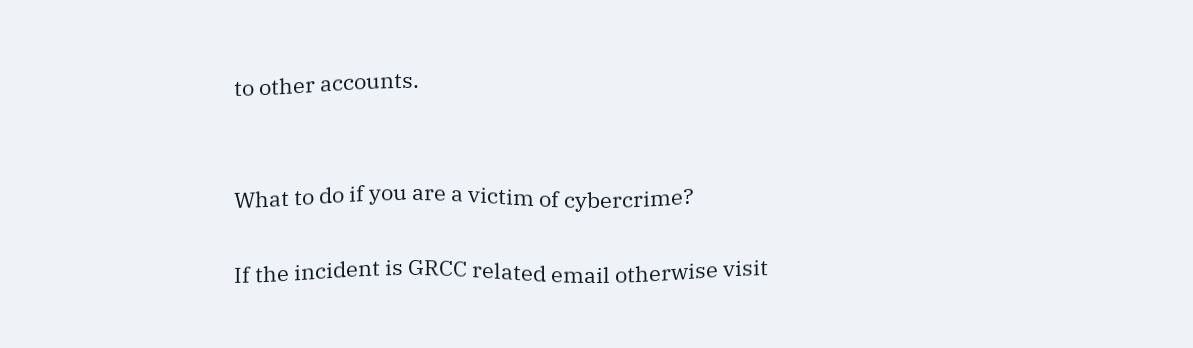to other accounts.


What to do if you are a victim of cybercrime?

If the incident is GRCC related email otherwise visit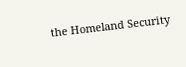the Homeland Security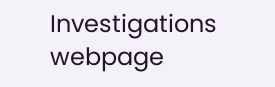Investigations webpage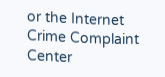or the Internet Crime Complaint Center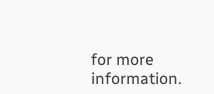for more information.